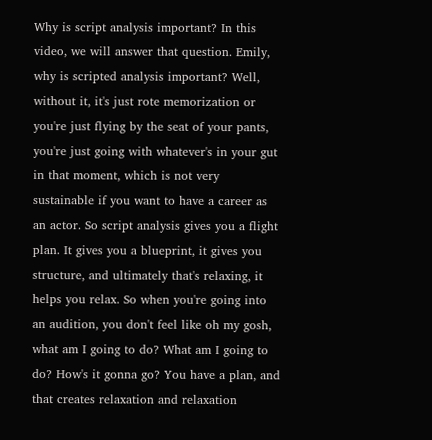Why is script analysis important? In this video, we will answer that question. Emily, why is scripted analysis important? Well, without it, it's just rote memorization or you're just flying by the seat of your pants, you're just going with whatever's in your gut in that moment, which is not very sustainable if you want to have a career as an actor. So script analysis gives you a flight plan. It gives you a blueprint, it gives you structure, and ultimately that's relaxing, it helps you relax. So when you're going into an audition, you don't feel like oh my gosh, what am I going to do? What am I going to do? How's it gonna go? You have a plan, and that creates relaxation and relaxation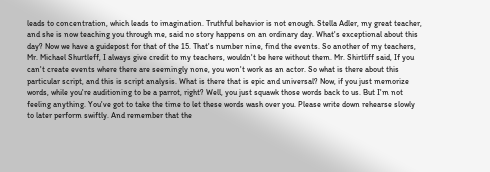leads to concentration, which leads to imagination. Truthful behavior is not enough. Stella Adler, my great teacher, and she is now teaching you through me, said no story happens on an ordinary day. What's exceptional about this day? Now we have a guidepost for that of the 15. That's number nine, find the events. So another of my teachers, Mr. Michael Shurtleff, I always give credit to my teachers, wouldn't be here without them. Mr. Shirtliff said, If you can't create events where there are seemingly none, you won't work as an actor. So what is there about this particular script, and this is script analysis. What is there that is epic and universal? Now, if you just memorize words, while you're auditioning to be a parrot, right? Well, you just squawk those words back to us. But I'm not feeling anything. You've got to take the time to let these words wash over you. Please write down rehearse slowly to later perform swiftly. And remember that the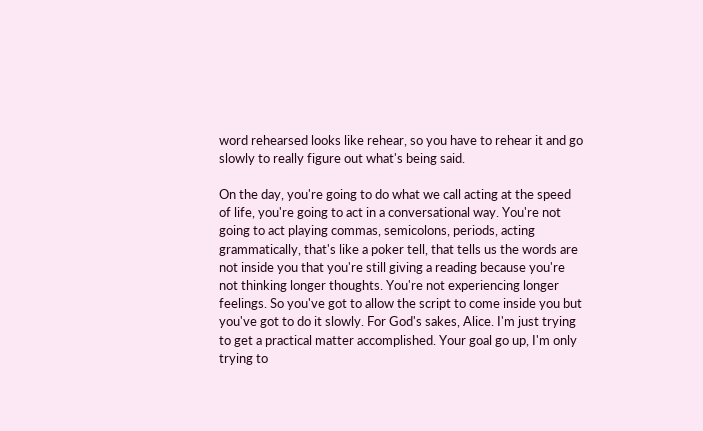word rehearsed looks like rehear, so you have to rehear it and go slowly to really figure out what's being said.

On the day, you're going to do what we call acting at the speed of life, you're going to act in a conversational way. You're not going to act playing commas, semicolons, periods, acting grammatically, that's like a poker tell, that tells us the words are not inside you that you're still giving a reading because you're not thinking longer thoughts. You're not experiencing longer feelings. So you've got to allow the script to come inside you but you've got to do it slowly. For God's sakes, Alice. I'm just trying to get a practical matter accomplished. Your goal go up, I'm only trying to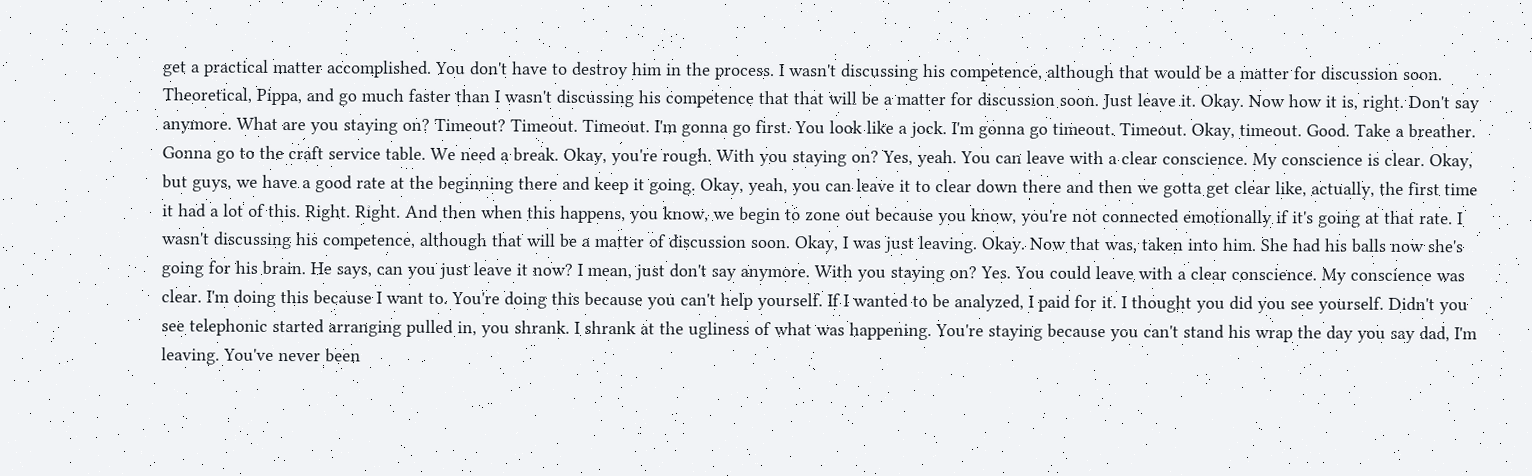get a practical matter accomplished. You don't have to destroy him in the process. I wasn't discussing his competence, although that would be a matter for discussion soon. Theoretical, Pippa, and go much faster than I wasn't discussing his competence that that will be a matter for discussion soon. Just leave it. Okay. Now how it is, right. Don't say anymore. What are you staying on? Timeout? Timeout. Timeout. I'm gonna go first. You look like a jock. I'm gonna go timeout. Timeout. Okay, timeout. Good. Take a breather. Gonna go to the craft service table. We need a break. Okay, you're rough. With you staying on? Yes, yeah. You can leave with a clear conscience. My conscience is clear. Okay, but guys, we have a good rate at the beginning there and keep it going. Okay, yeah, you can leave it to clear down there and then we gotta get clear like, actually, the first time it had a lot of this. Right. Right. And then when this happens, you know, we begin to zone out because you know, you're not connected emotionally if it's going at that rate. I wasn't discussing his competence, although that will be a matter of discussion soon. Okay, I was just leaving. Okay. Now that was, taken into him. She had his balls now she's going for his brain. He says, can you just leave it now? I mean, just don't say anymore. With you staying on? Yes. You could leave with a clear conscience. My conscience was clear. I'm doing this because I want to. You're doing this because you can't help yourself. If I wanted to be analyzed, I paid for it. I thought you did you see yourself. Didn't you see telephonic started arranging pulled in, you shrank. I shrank at the ugliness of what was happening. You're staying because you can't stand his wrap the day you say dad, I'm leaving. You've never been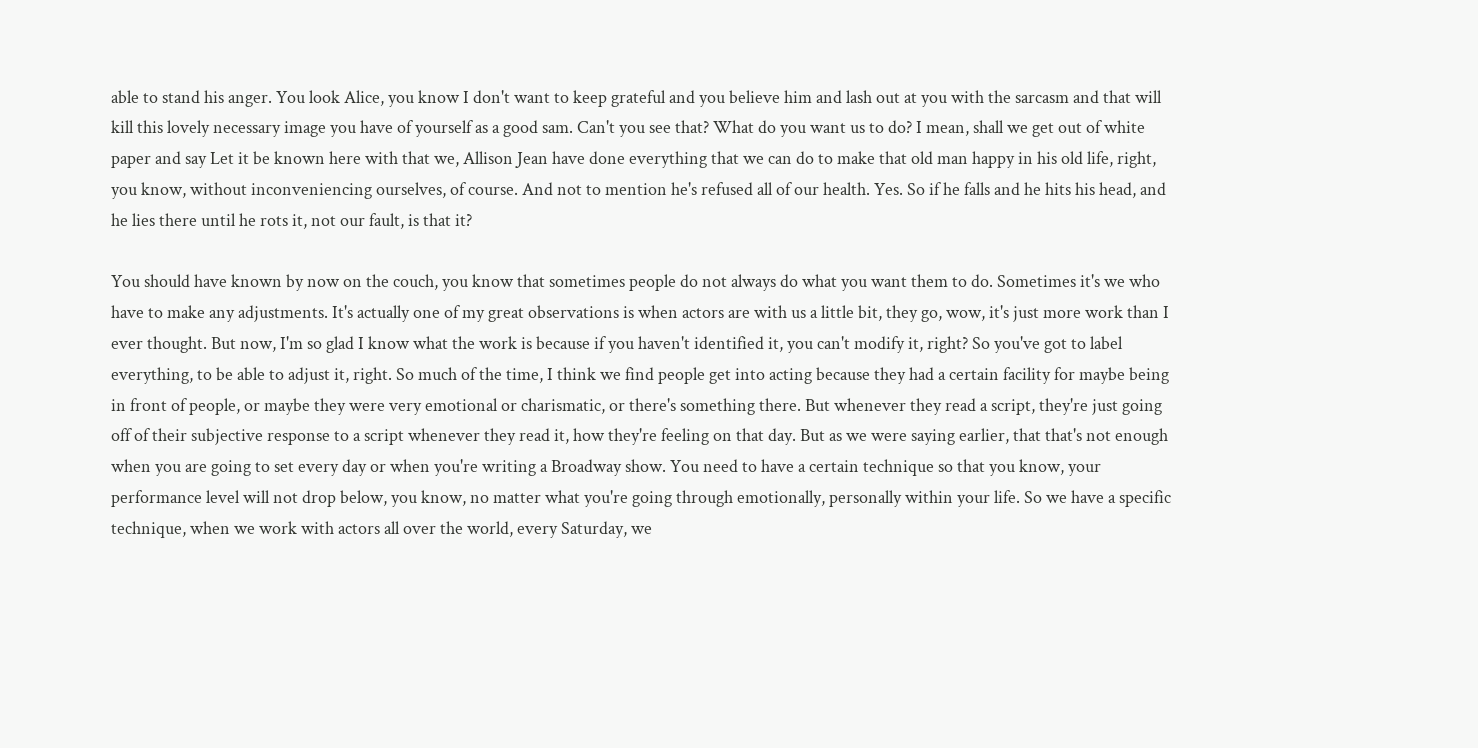able to stand his anger. You look Alice, you know I don't want to keep grateful and you believe him and lash out at you with the sarcasm and that will kill this lovely necessary image you have of yourself as a good sam. Can't you see that? What do you want us to do? I mean, shall we get out of white paper and say Let it be known here with that we, Allison Jean have done everything that we can do to make that old man happy in his old life, right, you know, without inconveniencing ourselves, of course. And not to mention he's refused all of our health. Yes. So if he falls and he hits his head, and he lies there until he rots it, not our fault, is that it?

You should have known by now on the couch, you know that sometimes people do not always do what you want them to do. Sometimes it's we who have to make any adjustments. It's actually one of my great observations is when actors are with us a little bit, they go, wow, it's just more work than I ever thought. But now, I'm so glad I know what the work is because if you haven't identified it, you can't modify it, right? So you've got to label everything, to be able to adjust it, right. So much of the time, I think we find people get into acting because they had a certain facility for maybe being in front of people, or maybe they were very emotional or charismatic, or there's something there. But whenever they read a script, they're just going off of their subjective response to a script whenever they read it, how they're feeling on that day. But as we were saying earlier, that that's not enough when you are going to set every day or when you're writing a Broadway show. You need to have a certain technique so that you know, your performance level will not drop below, you know, no matter what you're going through emotionally, personally within your life. So we have a specific technique, when we work with actors all over the world, every Saturday, we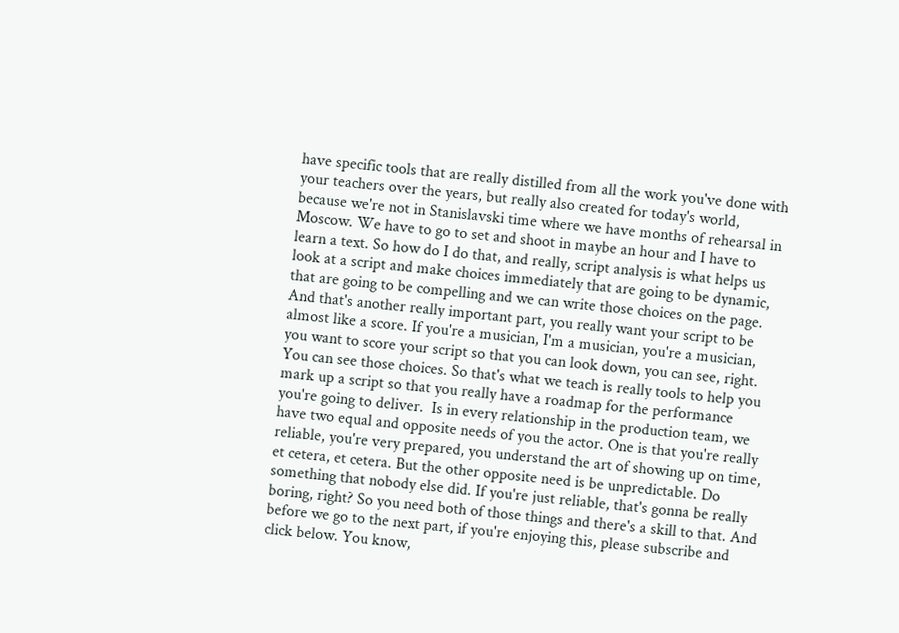have specific tools that are really distilled from all the work you've done with your teachers over the years, but really also created for today's world, because we're not in Stanislavski time where we have months of rehearsal in Moscow. We have to go to set and shoot in maybe an hour and I have to learn a text. So how do I do that, and really, script analysis is what helps us look at a script and make choices immediately that are going to be dynamic, that are going to be compelling and we can write those choices on the page. And that's another really important part, you really want your script to be almost like a score. If you're a musician, I'm a musician, you're a musician, you want to score your script so that you can look down, you can see, right. You can see those choices. So that's what we teach is really tools to help you mark up a script so that you really have a roadmap for the performance you're going to deliver.  Is in every relationship in the production team, we have two equal and opposite needs of you the actor. One is that you're really reliable, you're very prepared, you understand the art of showing up on time, et cetera, et cetera. But the other opposite need is be unpredictable. Do something that nobody else did. If you're just reliable, that's gonna be really boring, right? So you need both of those things and there's a skill to that. And before we go to the next part, if you're enjoying this, please subscribe and click below. You know,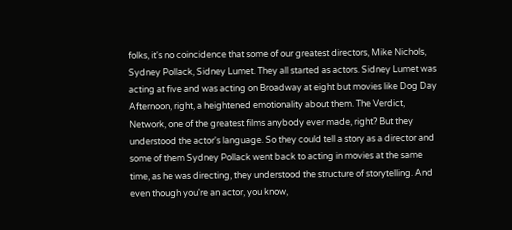folks, it's no coincidence that some of our greatest directors, Mike Nichols, Sydney Pollack, Sidney Lumet. They all started as actors. Sidney Lumet was acting at five and was acting on Broadway at eight but movies like Dog Day Afternoon, right, a heightened emotionality about them. The Verdict, Network, one of the greatest films anybody ever made, right? But they understood the actor's language. So they could tell a story as a director and some of them Sydney Pollack went back to acting in movies at the same time, as he was directing, they understood the structure of storytelling. And even though you're an actor, you know,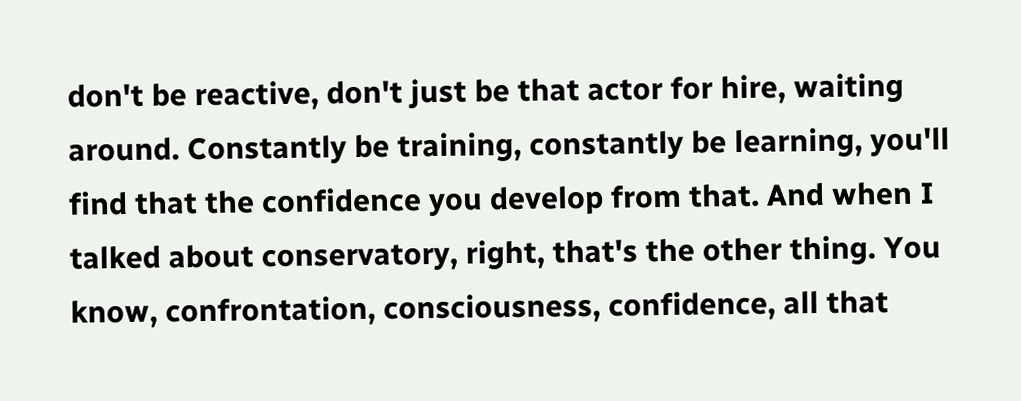don't be reactive, don't just be that actor for hire, waiting around. Constantly be training, constantly be learning, you'll find that the confidence you develop from that. And when I talked about conservatory, right, that's the other thing. You know, confrontation, consciousness, confidence, all that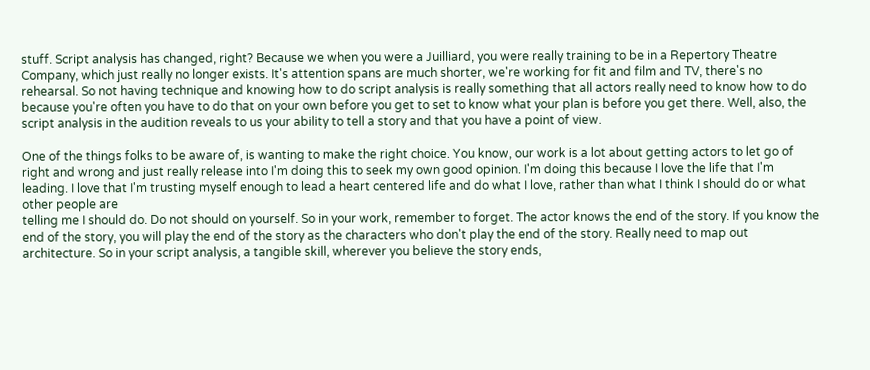stuff. Script analysis has changed, right? Because we when you were a Juilliard, you were really training to be in a Repertory Theatre Company, which just really no longer exists. It's attention spans are much shorter, we're working for fit and film and TV, there's no rehearsal. So not having technique and knowing how to do script analysis is really something that all actors really need to know how to do because you're often you have to do that on your own before you get to set to know what your plan is before you get there. Well, also, the script analysis in the audition reveals to us your ability to tell a story and that you have a point of view.

One of the things folks to be aware of, is wanting to make the right choice. You know, our work is a lot about getting actors to let go of right and wrong and just really release into I'm doing this to seek my own good opinion. I'm doing this because I love the life that I'm leading. I love that I'm trusting myself enough to lead a heart centered life and do what I love, rather than what I think I should do or what other people are
telling me I should do. Do not should on yourself. So in your work, remember to forget. The actor knows the end of the story. If you know the end of the story, you will play the end of the story as the characters who don't play the end of the story. Really need to map out architecture. So in your script analysis, a tangible skill, wherever you believe the story ends,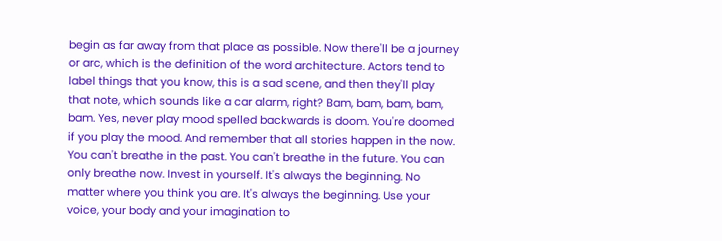begin as far away from that place as possible. Now there'll be a journey or arc, which is the definition of the word architecture. Actors tend to label things that you know, this is a sad scene, and then they'll play that note, which sounds like a car alarm, right? Bam, bam, bam, bam, bam. Yes, never play mood spelled backwards is doom. You're doomed if you play the mood. And remember that all stories happen in the now. You can't breathe in the past. You can't breathe in the future. You can only breathe now. Invest in yourself. It's always the beginning. No matter where you think you are. It's always the beginning. Use your voice, your body and your imagination to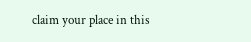claim your place in this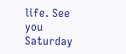life. See you Saturday